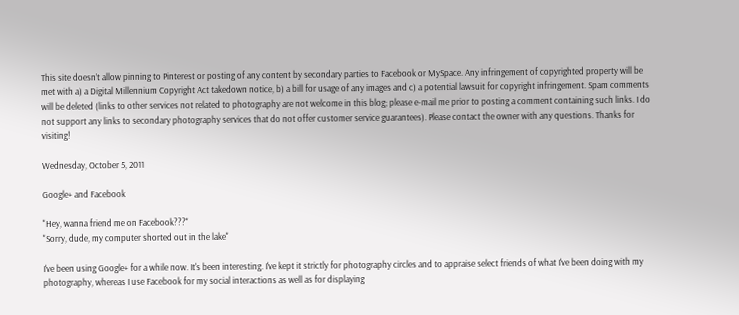This site doesn’t allow pinning to Pinterest or posting of any content by secondary parties to Facebook or MySpace. Any infringement of copyrighted property will be met with a) a Digital Millennium Copyright Act takedown notice, b) a bill for usage of any images and c) a potential lawsuit for copyright infringement. Spam comments will be deleted (links to other services not related to photography are not welcome in this blog; please e-mail me prior to posting a comment containing such links. I do not support any links to secondary photography services that do not offer customer service guarantees). Please contact the owner with any questions. Thanks for visiting!

Wednesday, October 5, 2011

Google+ and Facebook

"Hey, wanna friend me on Facebook???"
"Sorry, dude, my computer shorted out in the lake"

I've been using Google+ for a while now. It's been interesting. I've kept it strictly for photography circles and to appraise select friends of what I've been doing with my photography, whereas I use Facebook for my social interactions as well as for displaying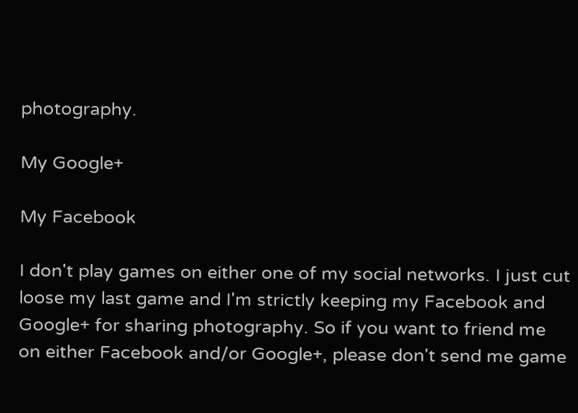photography.

My Google+

My Facebook

I don't play games on either one of my social networks. I just cut loose my last game and I'm strictly keeping my Facebook and Google+ for sharing photography. So if you want to friend me on either Facebook and/or Google+, please don't send me game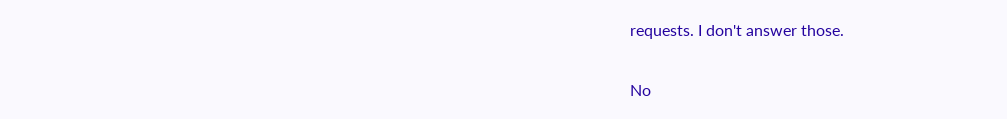requests. I don't answer those.

No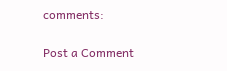comments:

Post a Comment